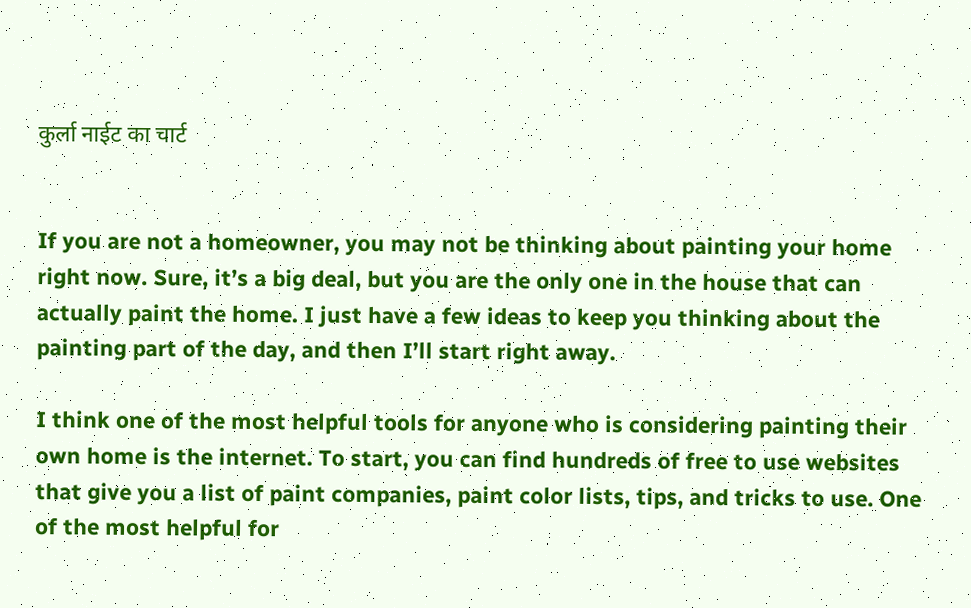कुर्ला नाईट का चार्ट


If you are not a homeowner, you may not be thinking about painting your home right now. Sure, it’s a big deal, but you are the only one in the house that can actually paint the home. I just have a few ideas to keep you thinking about the painting part of the day, and then I’ll start right away.

I think one of the most helpful tools for anyone who is considering painting their own home is the internet. To start, you can find hundreds of free to use websites that give you a list of paint companies, paint color lists, tips, and tricks to use. One of the most helpful for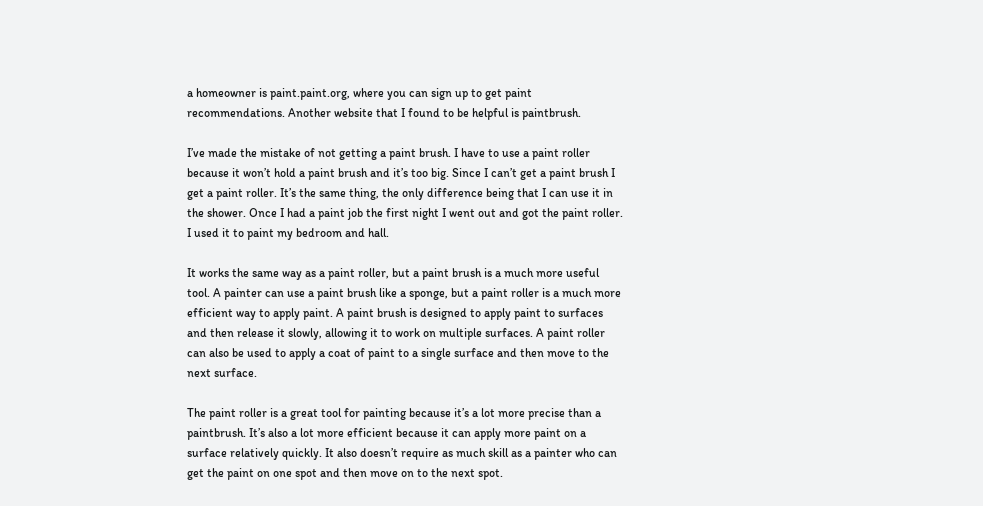a homeowner is paint.paint.org, where you can sign up to get paint recommendations. Another website that I found to be helpful is paintbrush.

I’ve made the mistake of not getting a paint brush. I have to use a paint roller because it won’t hold a paint brush and it’s too big. Since I can’t get a paint brush I get a paint roller. It’s the same thing, the only difference being that I can use it in the shower. Once I had a paint job the first night I went out and got the paint roller. I used it to paint my bedroom and hall.

It works the same way as a paint roller, but a paint brush is a much more useful tool. A painter can use a paint brush like a sponge, but a paint roller is a much more efficient way to apply paint. A paint brush is designed to apply paint to surfaces and then release it slowly, allowing it to work on multiple surfaces. A paint roller can also be used to apply a coat of paint to a single surface and then move to the next surface.

The paint roller is a great tool for painting because it’s a lot more precise than a paintbrush. It’s also a lot more efficient because it can apply more paint on a surface relatively quickly. It also doesn’t require as much skill as a painter who can get the paint on one spot and then move on to the next spot.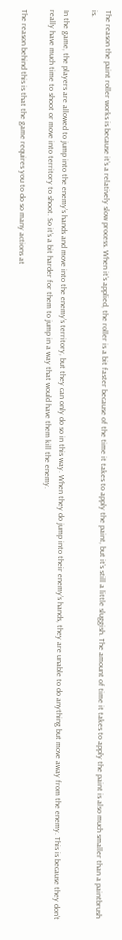The reason the paint roller works is because it’s a relatively slow process. When it’s applied, the roller is a bit faster because of the time it takes to apply the paint, but it’s still a little sluggish. The amount of time it takes to apply the paint is also much smaller than a paintbrush is.

In the game, the players are allowed to jump into the enemy’s hands and move into the enemy’s territory, but they can only do so in this way. When they do jump into their enemy’s hands, they are unable to do anything but move away from the enemy. This is because they don’t really have much time to shoot or move into territory to shoot. So it’s a bit harder for them to jump in a way that would have them kill the enemy.

The reason behind this is that the game requires you to do so many actions at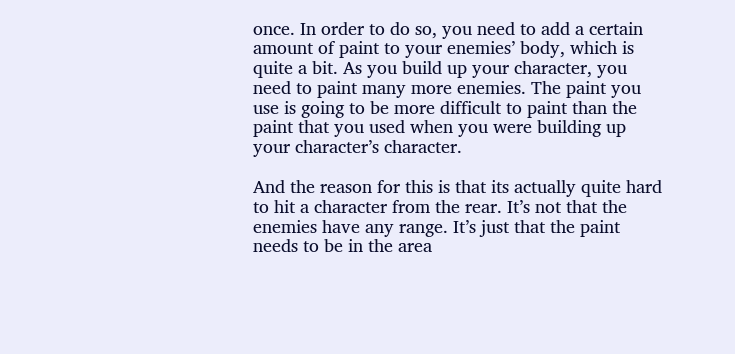once. In order to do so, you need to add a certain amount of paint to your enemies’ body, which is quite a bit. As you build up your character, you need to paint many more enemies. The paint you use is going to be more difficult to paint than the paint that you used when you were building up your character’s character.

And the reason for this is that its actually quite hard to hit a character from the rear. It’s not that the enemies have any range. It’s just that the paint needs to be in the area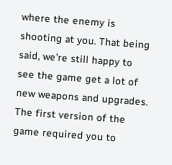where the enemy is shooting at you. That being said, we’re still happy to see the game get a lot of new weapons and upgrades. The first version of the game required you to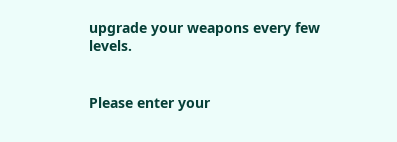upgrade your weapons every few levels.


Please enter your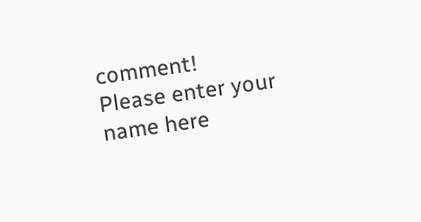comment!
Please enter your name here